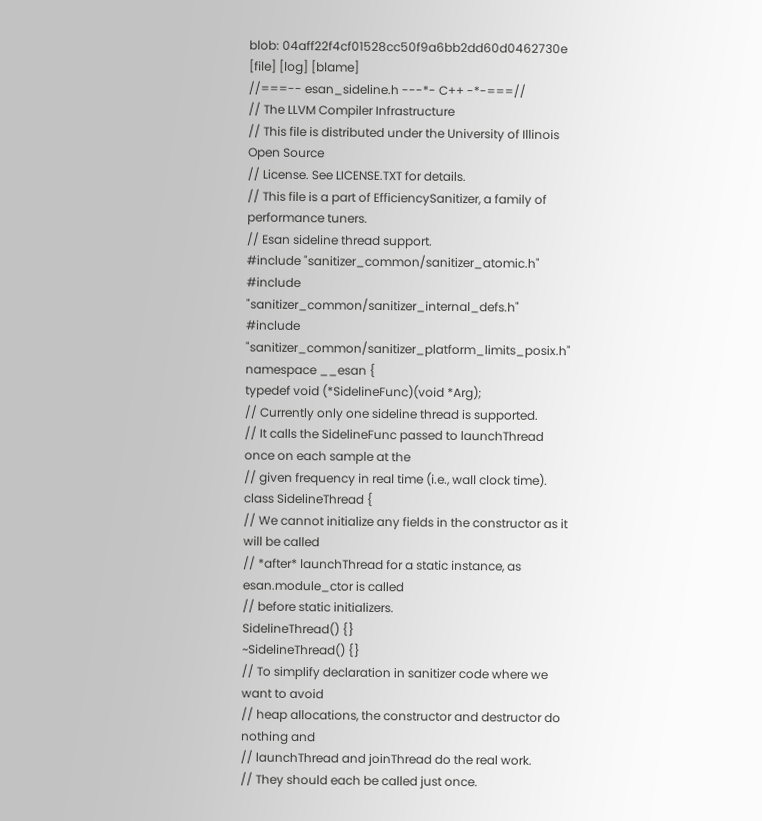blob: 04aff22f4cf01528cc50f9a6bb2dd60d0462730e [file] [log] [blame]
//===-- esan_sideline.h ---*- C++ -*-===//
// The LLVM Compiler Infrastructure
// This file is distributed under the University of Illinois Open Source
// License. See LICENSE.TXT for details.
// This file is a part of EfficiencySanitizer, a family of performance tuners.
// Esan sideline thread support.
#include "sanitizer_common/sanitizer_atomic.h"
#include "sanitizer_common/sanitizer_internal_defs.h"
#include "sanitizer_common/sanitizer_platform_limits_posix.h"
namespace __esan {
typedef void (*SidelineFunc)(void *Arg);
// Currently only one sideline thread is supported.
// It calls the SidelineFunc passed to launchThread once on each sample at the
// given frequency in real time (i.e., wall clock time).
class SidelineThread {
// We cannot initialize any fields in the constructor as it will be called
// *after* launchThread for a static instance, as esan.module_ctor is called
// before static initializers.
SidelineThread() {}
~SidelineThread() {}
// To simplify declaration in sanitizer code where we want to avoid
// heap allocations, the constructor and destructor do nothing and
// launchThread and joinThread do the real work.
// They should each be called just once.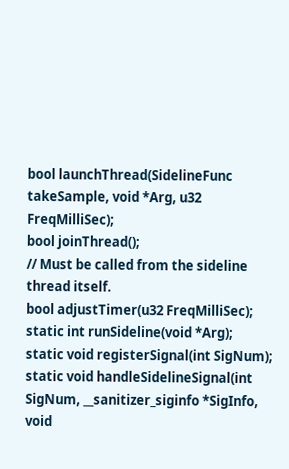bool launchThread(SidelineFunc takeSample, void *Arg, u32 FreqMilliSec);
bool joinThread();
// Must be called from the sideline thread itself.
bool adjustTimer(u32 FreqMilliSec);
static int runSideline(void *Arg);
static void registerSignal(int SigNum);
static void handleSidelineSignal(int SigNum, __sanitizer_siginfo *SigInfo,
void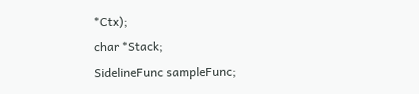*Ctx);
char *Stack;
SidelineFunc sampleFunc;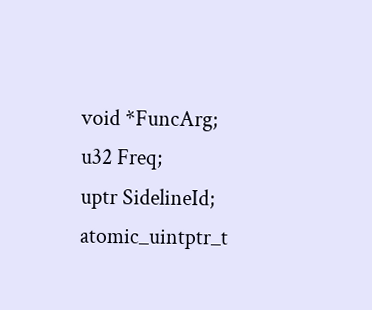void *FuncArg;
u32 Freq;
uptr SidelineId;
atomic_uintptr_t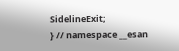SidelineExit;
} // namespace __esan